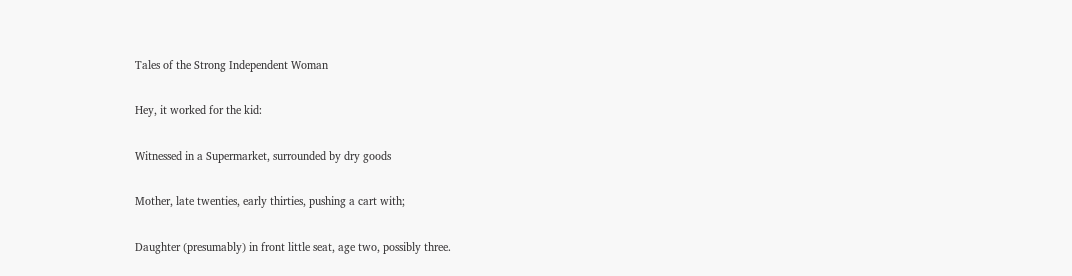Tales of the Strong Independent Woman

Hey, it worked for the kid:

Witnessed in a Supermarket, surrounded by dry goods

Mother, late twenties, early thirties, pushing a cart with;

Daughter (presumably) in front little seat, age two, possibly three.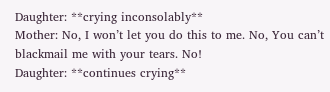Daughter: **crying inconsolably**
Mother: No, I won’t let you do this to me. No, You can’t blackmail me with your tears. No!
Daughter: **continues crying**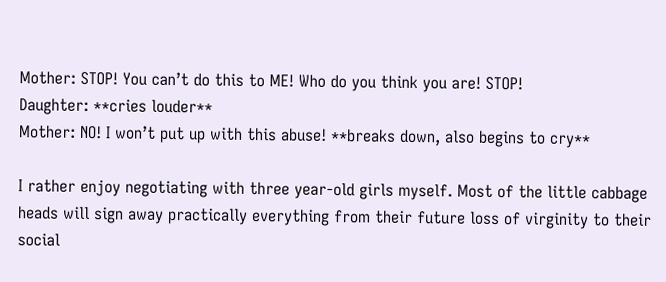Mother: STOP! You can’t do this to ME! Who do you think you are! STOP!
Daughter: **cries louder**
Mother: NO! I won’t put up with this abuse! **breaks down, also begins to cry**

I rather enjoy negotiating with three year-old girls myself. Most of the little cabbage heads will sign away practically everything from their future loss of virginity to their social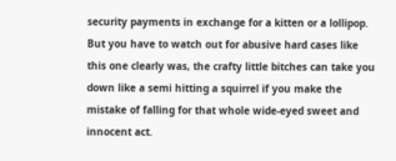security payments in exchange for a kitten or a lollipop. But you have to watch out for abusive hard cases like this one clearly was, the crafty little bitches can take you down like a semi hitting a squirrel if you make the mistake of falling for that whole wide-eyed sweet and innocent act.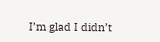I’m glad I didn’t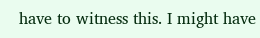have to witness this. I might have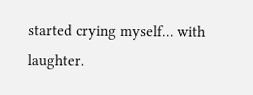started crying myself… with laughter.